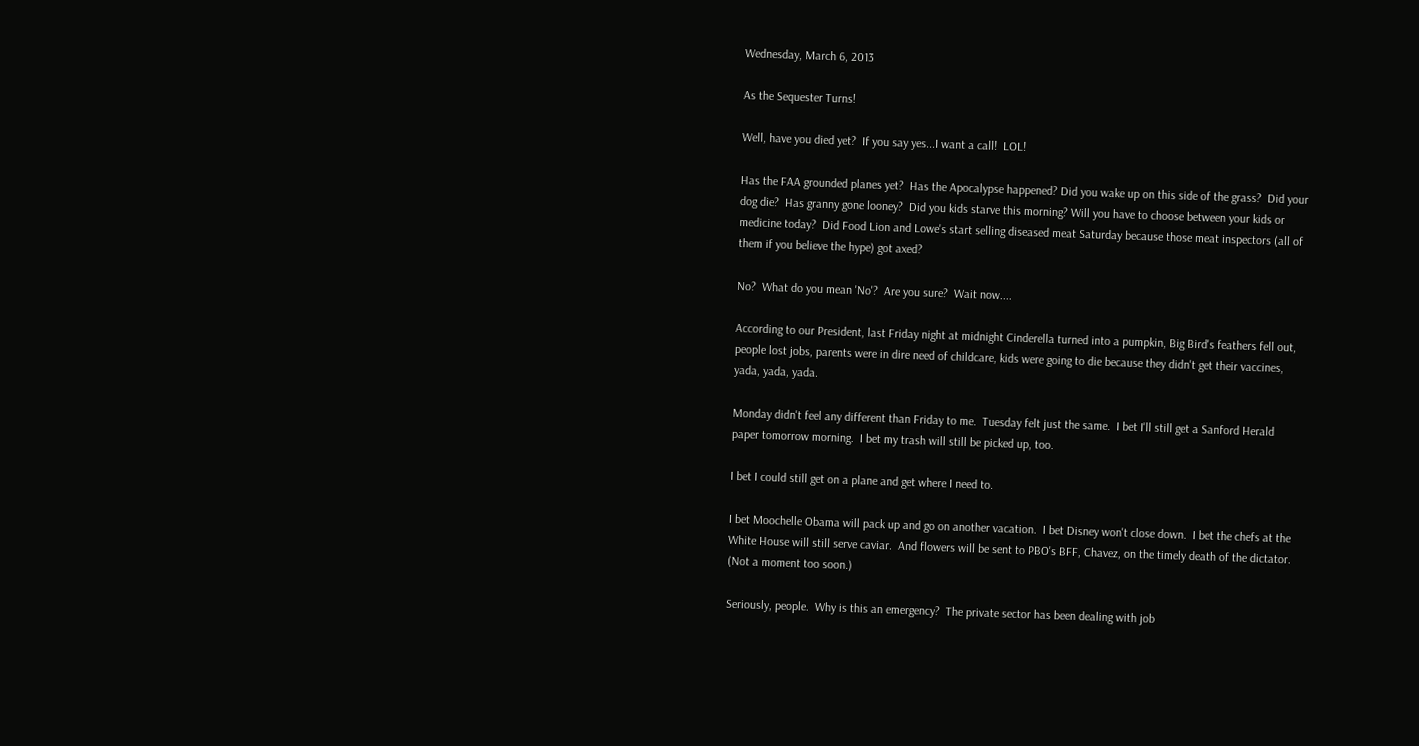Wednesday, March 6, 2013

As the Sequester Turns!

Well, have you died yet?  If you say yes...I want a call!  LOL!

Has the FAA grounded planes yet?  Has the Apocalypse happened? Did you wake up on this side of the grass?  Did your dog die?  Has granny gone looney?  Did you kids starve this morning? Will you have to choose between your kids or medicine today?  Did Food Lion and Lowe's start selling diseased meat Saturday because those meat inspectors (all of them if you believe the hype) got axed?

No?  What do you mean 'No'?  Are you sure?  Wait now....

According to our President, last Friday night at midnight Cinderella turned into a pumpkin, Big Bird's feathers fell out, people lost jobs, parents were in dire need of childcare, kids were going to die because they didn't get their vaccines, yada, yada, yada.

Monday didn't feel any different than Friday to me.  Tuesday felt just the same.  I bet I'll still get a Sanford Herald paper tomorrow morning.  I bet my trash will still be picked up, too.

I bet I could still get on a plane and get where I need to.

I bet Moochelle Obama will pack up and go on another vacation.  I bet Disney won't close down.  I bet the chefs at the White House will still serve caviar.  And flowers will be sent to PBO's BFF, Chavez, on the timely death of the dictator.  (Not a moment too soon.)

Seriously, people.  Why is this an emergency?  The private sector has been dealing with job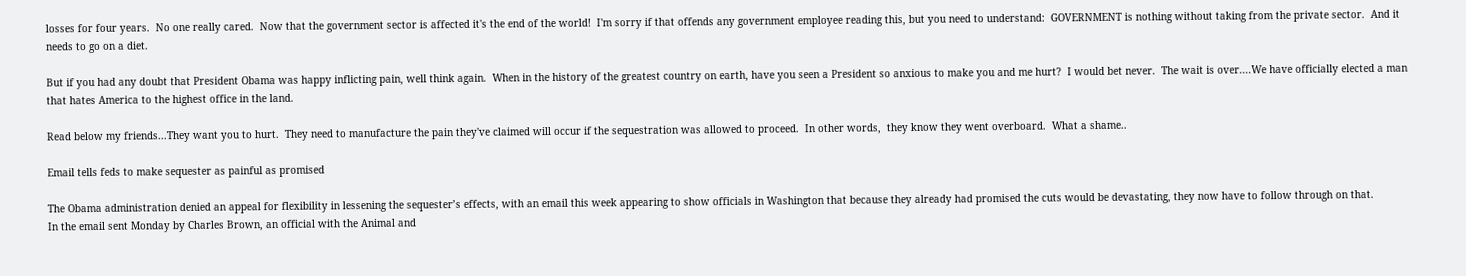losses for four years.  No one really cared.  Now that the government sector is affected it's the end of the world!  I'm sorry if that offends any government employee reading this, but you need to understand:  GOVERNMENT is nothing without taking from the private sector.  And it needs to go on a diet.

But if you had any doubt that President Obama was happy inflicting pain, well think again.  When in the history of the greatest country on earth, have you seen a President so anxious to make you and me hurt?  I would bet never.  The wait is over....We have officially elected a man that hates America to the highest office in the land.

Read below my friends...They want you to hurt.  They need to manufacture the pain they've claimed will occur if the sequestration was allowed to proceed.  In other words,  they know they went overboard.  What a shame..

Email tells feds to make sequester as painful as promised

The Obama administration denied an appeal for flexibility in lessening the sequester’s effects, with an email this week appearing to show officials in Washington that because they already had promised the cuts would be devastating, they now have to follow through on that.
In the email sent Monday by Charles Brown, an official with the Animal and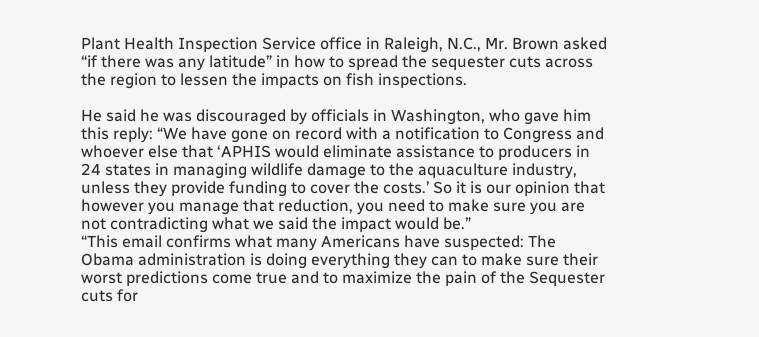Plant Health Inspection Service office in Raleigh, N.C., Mr. Brown asked “if there was any latitude” in how to spread the sequester cuts across the region to lessen the impacts on fish inspections.

He said he was discouraged by officials in Washington, who gave him this reply: “We have gone on record with a notification to Congress and whoever else that ‘APHIS would eliminate assistance to producers in 24 states in managing wildlife damage to the aquaculture industry, unless they provide funding to cover the costs.’ So it is our opinion that however you manage that reduction, you need to make sure you are not contradicting what we said the impact would be.”
“This email confirms what many Americans have suspected: The Obama administration is doing everything they can to make sure their worst predictions come true and to maximize the pain of the Sequester cuts for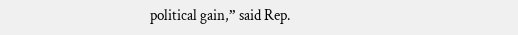political gain,” said Rep.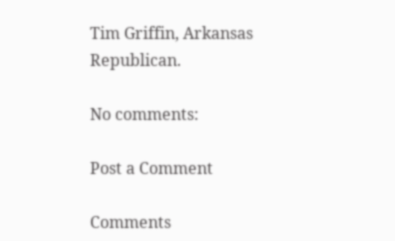Tim Griffin, Arkansas Republican.

No comments:

Post a Comment

Comments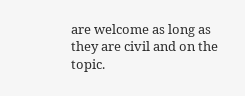are welcome as long as they are civil and on the topic.